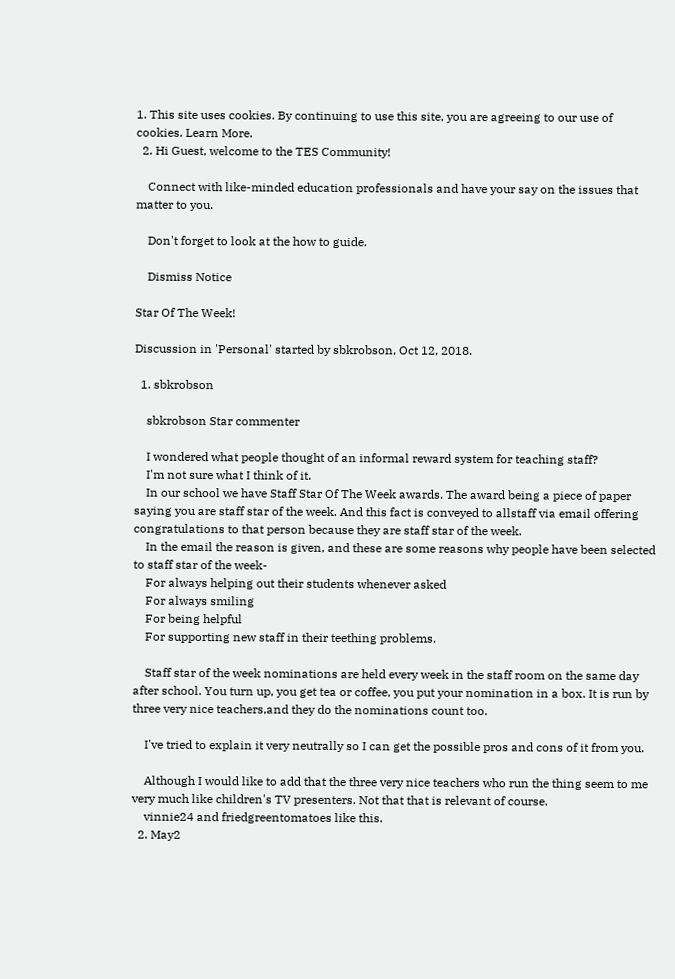1. This site uses cookies. By continuing to use this site, you are agreeing to our use of cookies. Learn More.
  2. Hi Guest, welcome to the TES Community!

    Connect with like-minded education professionals and have your say on the issues that matter to you.

    Don't forget to look at the how to guide.

    Dismiss Notice

Star Of The Week!

Discussion in 'Personal' started by sbkrobson, Oct 12, 2018.

  1. sbkrobson

    sbkrobson Star commenter

    I wondered what people thought of an informal reward system for teaching staff?
    I'm not sure what I think of it.
    In our school we have Staff Star Of The Week awards. The award being a piece of paper saying you are staff star of the week. And this fact is conveyed to allstaff via email offering congratulations to that person because they are staff star of the week.
    In the email the reason is given, and these are some reasons why people have been selected to staff star of the week-
    For always helping out their students whenever asked
    For always smiling
    For being helpful
    For supporting new staff in their teething problems.

    Staff star of the week nominations are held every week in the staff room on the same day after school. You turn up, you get tea or coffee, you put your nomination in a box. It is run by three very nice teachers,and they do the nominations count too.

    I've tried to explain it very neutrally so I can get the possible pros and cons of it from you.

    Although I would like to add that the three very nice teachers who run the thing seem to me very much like children's TV presenters. Not that that is relevant of course.
    vinnie24 and friedgreentomatoes like this.
  2. May2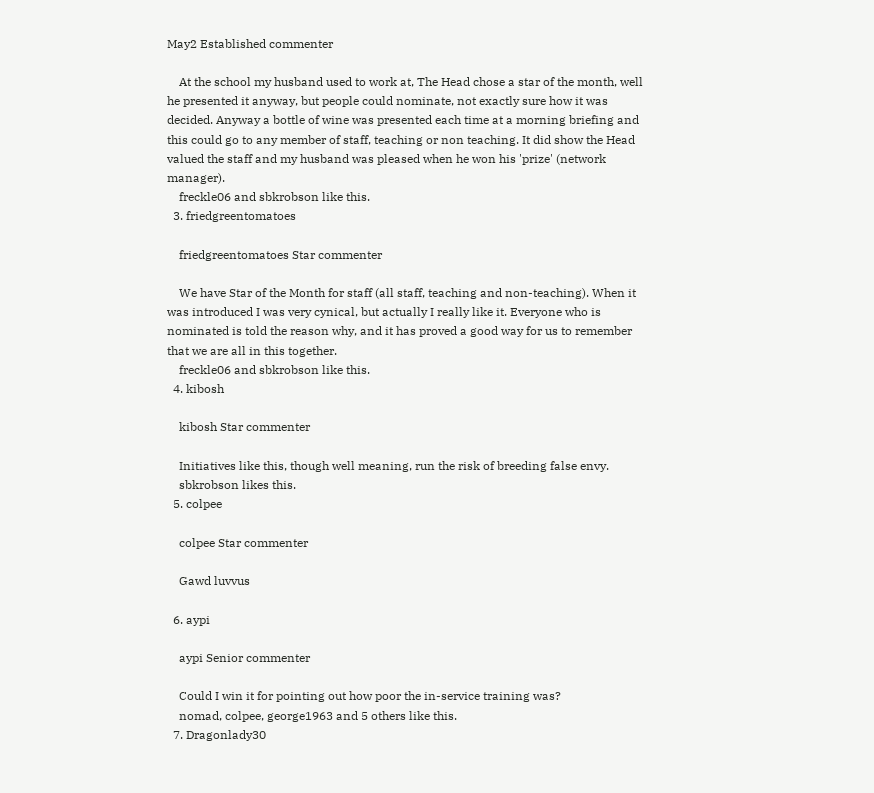May2 Established commenter

    At the school my husband used to work at, The Head chose a star of the month, well he presented it anyway, but people could nominate, not exactly sure how it was decided. Anyway a bottle of wine was presented each time at a morning briefing and this could go to any member of staff, teaching or non teaching. It did show the Head valued the staff and my husband was pleased when he won his 'prize' (network manager).
    freckle06 and sbkrobson like this.
  3. friedgreentomatoes

    friedgreentomatoes Star commenter

    We have Star of the Month for staff (all staff, teaching and non-teaching). When it was introduced I was very cynical, but actually I really like it. Everyone who is nominated is told the reason why, and it has proved a good way for us to remember that we are all in this together.
    freckle06 and sbkrobson like this.
  4. kibosh

    kibosh Star commenter

    Initiatives like this, though well meaning, run the risk of breeding false envy.
    sbkrobson likes this.
  5. colpee

    colpee Star commenter

    Gawd luvvus

  6. aypi

    aypi Senior commenter

    Could I win it for pointing out how poor the in-service training was?
    nomad, colpee, george1963 and 5 others like this.
  7. Dragonlady30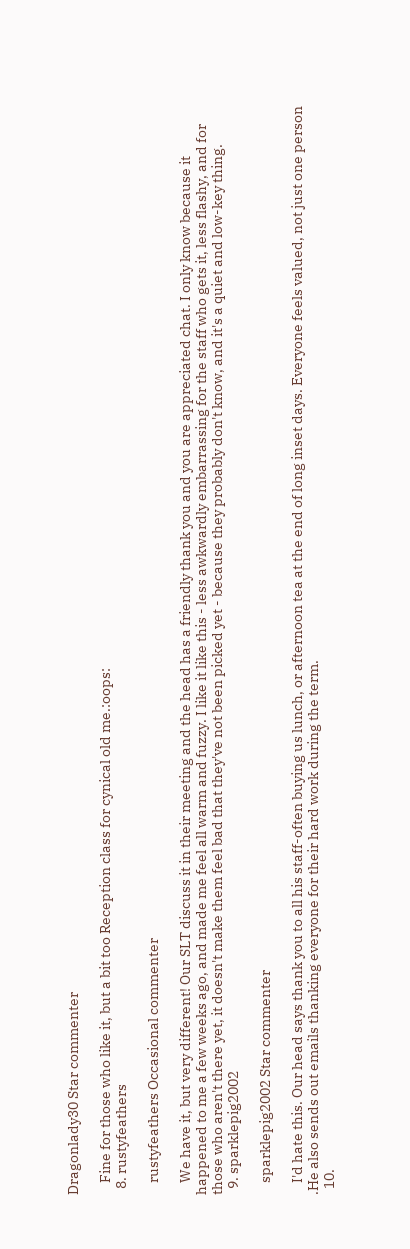Dragonlady30 Star commenter

    Fine for those who like it, but a bit too Reception class for cynical old me.:oops:
  8. rustyfeathers

    rustyfeathers Occasional commenter

    We have it, but very different! Our SLT discuss it in their meeting and the head has a friendly thank you and you are appreciated chat. I only know because it happened to me a few weeks ago, and made me feel all warm and fuzzy. I like it like this - less awkwardly embarrassing for the staff who gets it, less flashy, and for those who aren't there yet, it doesn't make them feel bad that they've not been picked yet - because they probably don't know, and it's a quiet and low-key thing.
  9. sparklepig2002

    sparklepig2002 Star commenter

    I'd hate this. Our head says thank you to all his staff-often buying us lunch, or afternoon tea at the end of long inset days. Everyone feels valued, not just one person .He also sends out emails thanking everyone for their hard work during the term.
  10.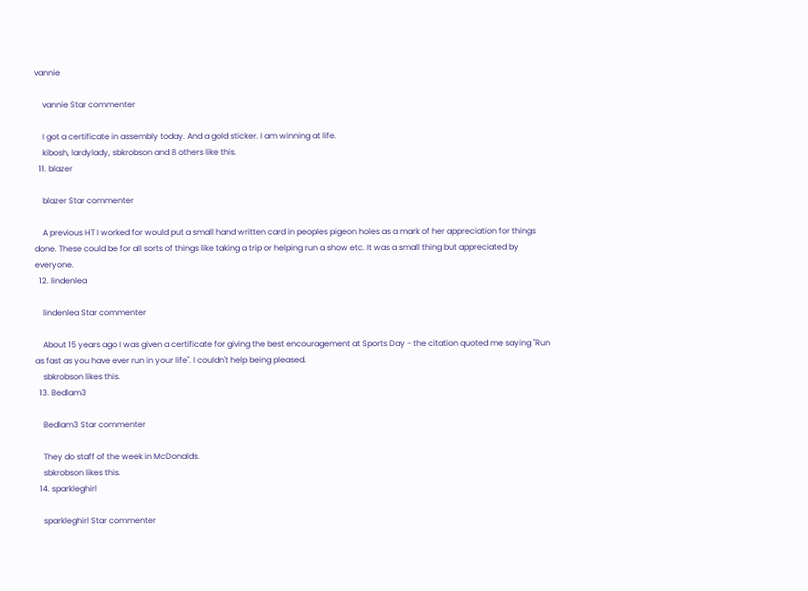vannie

    vannie Star commenter

    I got a certificate in assembly today. And a gold sticker. I am winning at life.
    kibosh, lardylady, sbkrobson and 8 others like this.
  11. blazer

    blazer Star commenter

    A previous HT I worked for would put a small hand written card in peoples pigeon holes as a mark of her appreciation for things done. These could be for all sorts of things like taking a trip or helping run a show etc. It was a small thing but appreciated by everyone.
  12. lindenlea

    lindenlea Star commenter

    About 15 years ago I was given a certificate for giving the best encouragement at Sports Day - the citation quoted me saying "Run as fast as you have ever run in your life". I couldn't help being pleased.
    sbkrobson likes this.
  13. Bedlam3

    Bedlam3 Star commenter

    They do staff of the week in McDonalds.
    sbkrobson likes this.
  14. sparkleghirl

    sparkleghirl Star commenter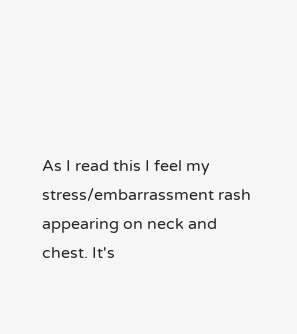As I read this I feel my stress/embarrassment rash appearing on neck and chest. It's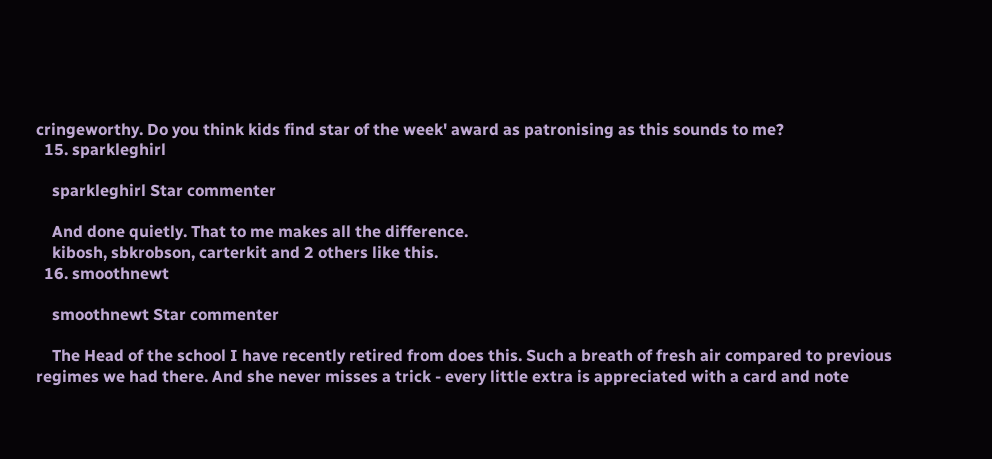cringeworthy. Do you think kids find star of the week' award as patronising as this sounds to me?
  15. sparkleghirl

    sparkleghirl Star commenter

    And done quietly. That to me makes all the difference.
    kibosh, sbkrobson, carterkit and 2 others like this.
  16. smoothnewt

    smoothnewt Star commenter

    The Head of the school I have recently retired from does this. Such a breath of fresh air compared to previous regimes we had there. And she never misses a trick - every little extra is appreciated with a card and note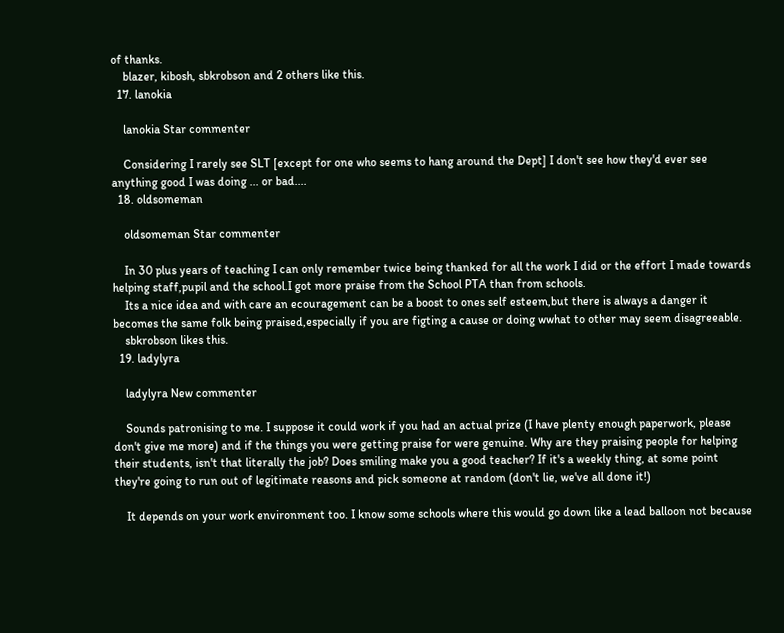of thanks.
    blazer, kibosh, sbkrobson and 2 others like this.
  17. lanokia

    lanokia Star commenter

    Considering I rarely see SLT [except for one who seems to hang around the Dept] I don't see how they'd ever see anything good I was doing ... or bad....
  18. oldsomeman

    oldsomeman Star commenter

    In 30 plus years of teaching I can only remember twice being thanked for all the work I did or the effort I made towards helping staff,pupil and the school.I got more praise from the School PTA than from schools.
    Its a nice idea and with care an ecouragement can be a boost to ones self esteem,but there is always a danger it becomes the same folk being praised,especially if you are figting a cause or doing wwhat to other may seem disagreeable.
    sbkrobson likes this.
  19. ladylyra

    ladylyra New commenter

    Sounds patronising to me. I suppose it could work if you had an actual prize (I have plenty enough paperwork, please don't give me more) and if the things you were getting praise for were genuine. Why are they praising people for helping their students, isn't that literally the job? Does smiling make you a good teacher? If it's a weekly thing, at some point they're going to run out of legitimate reasons and pick someone at random (don't lie, we've all done it!)

    It depends on your work environment too. I know some schools where this would go down like a lead balloon not because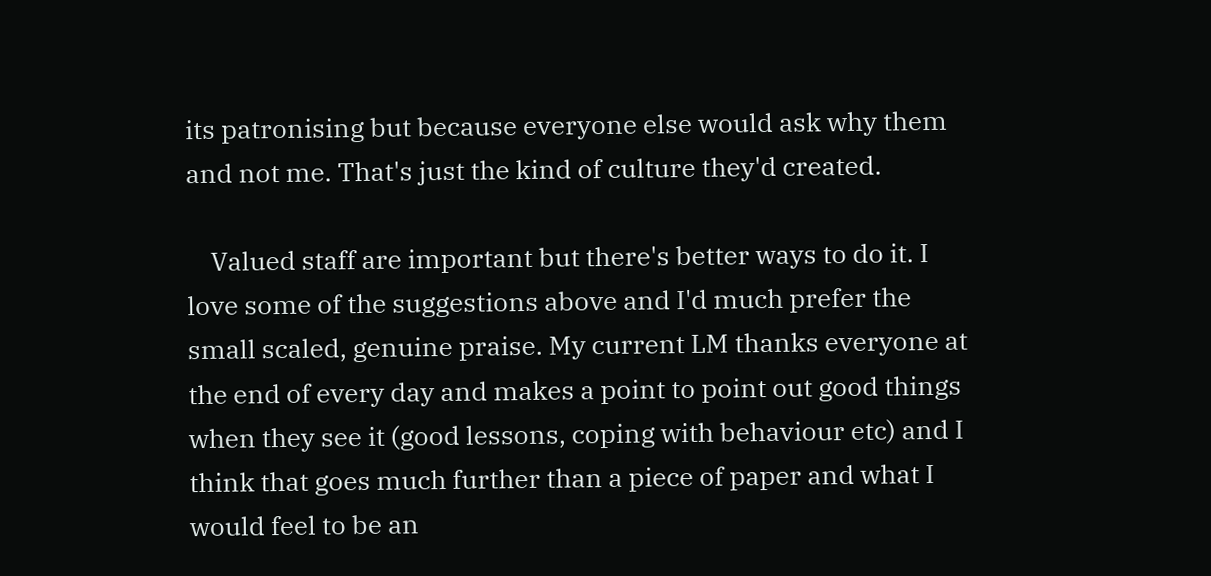its patronising but because everyone else would ask why them and not me. That's just the kind of culture they'd created.

    Valued staff are important but there's better ways to do it. I love some of the suggestions above and I'd much prefer the small scaled, genuine praise. My current LM thanks everyone at the end of every day and makes a point to point out good things when they see it (good lessons, coping with behaviour etc) and I think that goes much further than a piece of paper and what I would feel to be an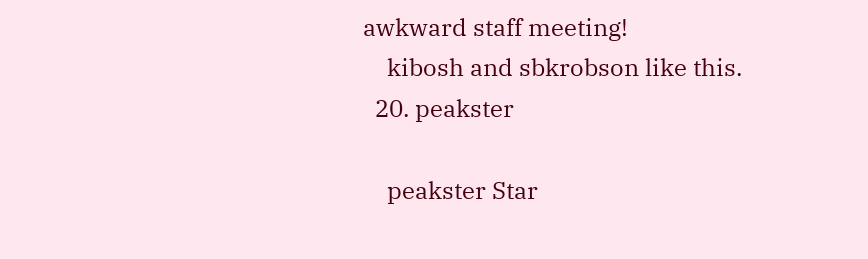awkward staff meeting!
    kibosh and sbkrobson like this.
  20. peakster

    peakster Star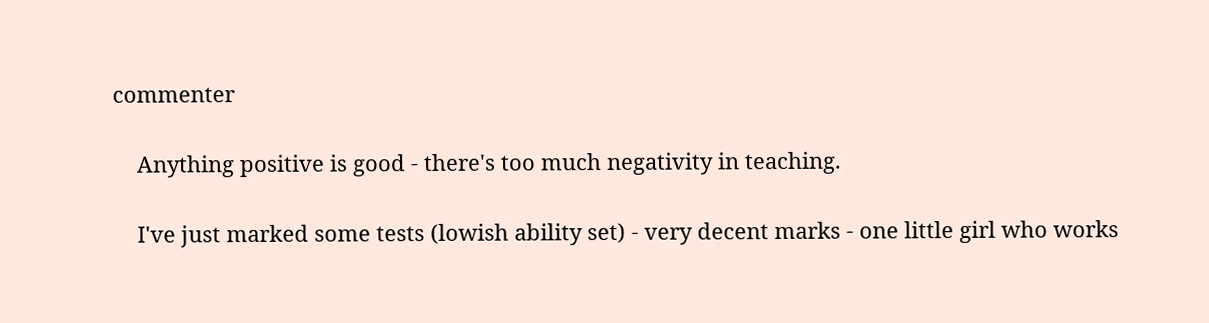commenter

    Anything positive is good - there's too much negativity in teaching.

    I've just marked some tests (lowish ability set) - very decent marks - one little girl who works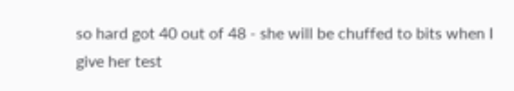so hard got 40 out of 48 - she will be chuffed to bits when I give her test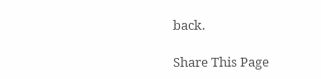back.

Share This Page